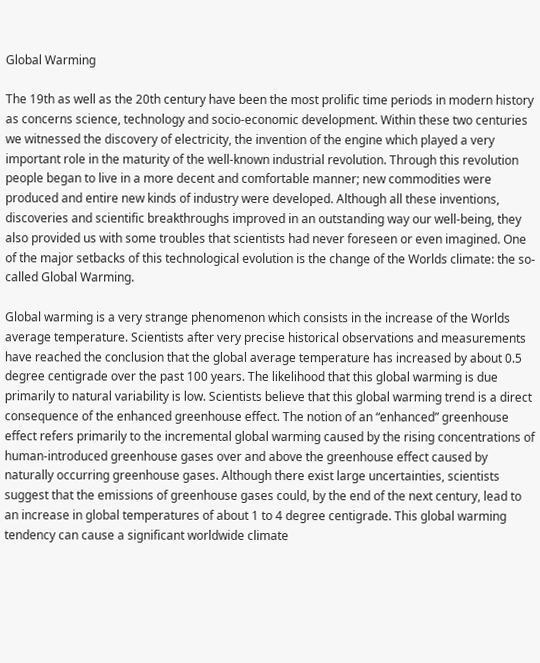Global Warming

The 19th as well as the 20th century have been the most prolific time periods in modern history as concerns science, technology and socio-economic development. Within these two centuries we witnessed the discovery of electricity, the invention of the engine which played a very important role in the maturity of the well-known industrial revolution. Through this revolution people began to live in a more decent and comfortable manner; new commodities were produced and entire new kinds of industry were developed. Although all these inventions, discoveries and scientific breakthroughs improved in an outstanding way our well-being, they also provided us with some troubles that scientists had never foreseen or even imagined. One of the major setbacks of this technological evolution is the change of the Worlds climate: the so-called Global Warming.

Global warming is a very strange phenomenon which consists in the increase of the Worlds average temperature. Scientists after very precise historical observations and measurements have reached the conclusion that the global average temperature has increased by about 0.5 degree centigrade over the past 100 years. The likelihood that this global warming is due primarily to natural variability is low. Scientists believe that this global warming trend is a direct consequence of the enhanced greenhouse effect. The notion of an “enhanced” greenhouse effect refers primarily to the incremental global warming caused by the rising concentrations of human-introduced greenhouse gases over and above the greenhouse effect caused by naturally occurring greenhouse gases. Although there exist large uncertainties, scientists suggest that the emissions of greenhouse gases could, by the end of the next century, lead to an increase in global temperatures of about 1 to 4 degree centigrade. This global warming tendency can cause a significant worldwide climate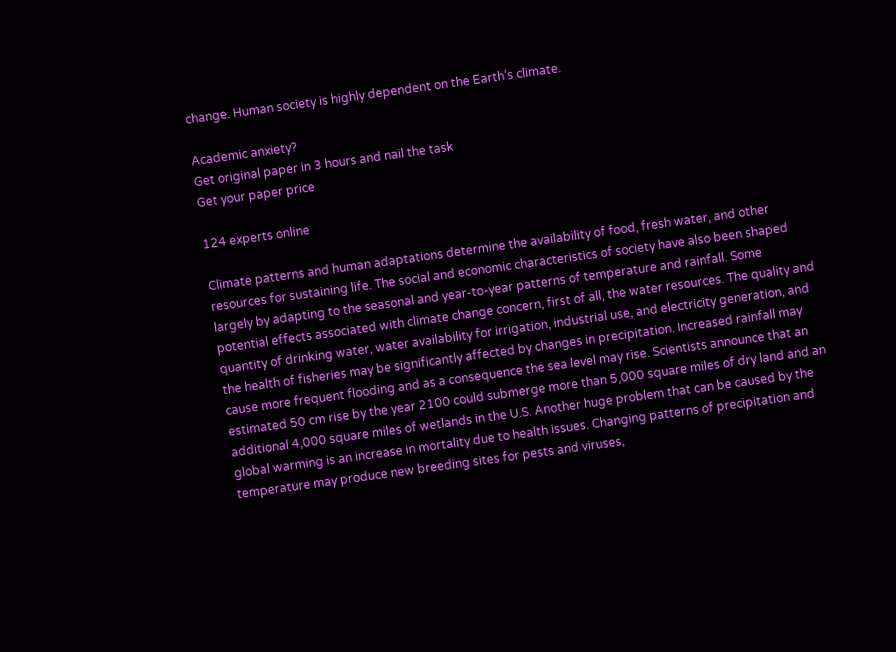change. Human society is highly dependent on the Earth’s climate.

Academic anxiety?
Get original paper in 3 hours and nail the task
Get your paper price

124 experts online

Climate patterns and human adaptations determine the availability of food, fresh water, and other resources for sustaining life. The social and economic characteristics of society have also been shaped largely by adapting to the seasonal and year-to-year patterns of temperature and rainfall. Some potential effects associated with climate change concern, first of all, the water resources. The quality and quantity of drinking water, water availability for irrigation, industrial use, and electricity generation, and the health of fisheries may be significantly affected by changes in precipitation. Increased rainfall may cause more frequent flooding and as a consequence the sea level may rise. Scientists announce that an estimated 50 cm rise by the year 2100 could submerge more than 5,000 square miles of dry land and an additional 4,000 square miles of wetlands in the U.S. Another huge problem that can be caused by the global warming is an increase in mortality due to health issues. Changing patterns of precipitation and temperature may produce new breeding sites for pests and viruses,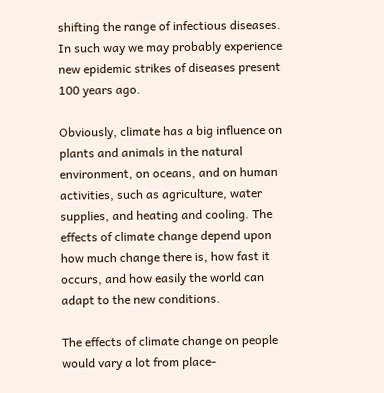shifting the range of infectious diseases. In such way we may probably experience new epidemic strikes of diseases present 100 years ago.

Obviously, climate has a big influence on plants and animals in the natural environment, on oceans, and on human activities, such as agriculture, water supplies, and heating and cooling. The effects of climate change depend upon how much change there is, how fast it occurs, and how easily the world can adapt to the new conditions.

The effects of climate change on people would vary a lot from place-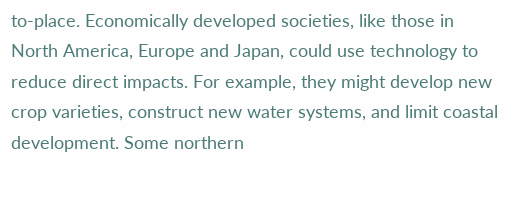to-place. Economically developed societies, like those in North America, Europe and Japan, could use technology to reduce direct impacts. For example, they might develop new crop varieties, construct new water systems, and limit coastal development. Some northern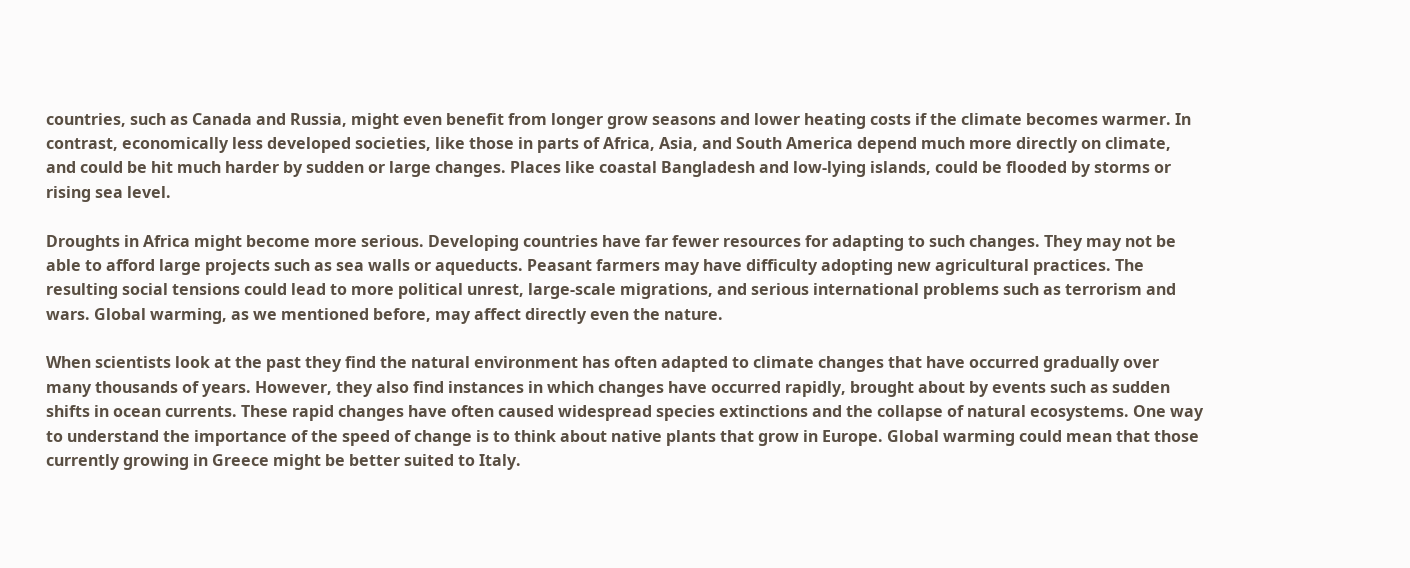countries, such as Canada and Russia, might even benefit from longer grow seasons and lower heating costs if the climate becomes warmer. In contrast, economically less developed societies, like those in parts of Africa, Asia, and South America depend much more directly on climate, and could be hit much harder by sudden or large changes. Places like coastal Bangladesh and low-lying islands, could be flooded by storms or rising sea level.

Droughts in Africa might become more serious. Developing countries have far fewer resources for adapting to such changes. They may not be able to afford large projects such as sea walls or aqueducts. Peasant farmers may have difficulty adopting new agricultural practices. The resulting social tensions could lead to more political unrest, large-scale migrations, and serious international problems such as terrorism and wars. Global warming, as we mentioned before, may affect directly even the nature.

When scientists look at the past they find the natural environment has often adapted to climate changes that have occurred gradually over many thousands of years. However, they also find instances in which changes have occurred rapidly, brought about by events such as sudden shifts in ocean currents. These rapid changes have often caused widespread species extinctions and the collapse of natural ecosystems. One way to understand the importance of the speed of change is to think about native plants that grow in Europe. Global warming could mean that those currently growing in Greece might be better suited to Italy.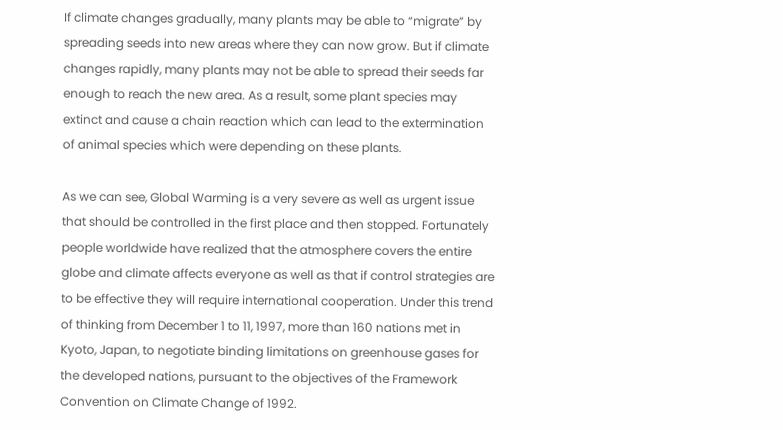If climate changes gradually, many plants may be able to “migrate” by spreading seeds into new areas where they can now grow. But if climate changes rapidly, many plants may not be able to spread their seeds far enough to reach the new area. As a result, some plant species may extinct and cause a chain reaction which can lead to the extermination of animal species which were depending on these plants.

As we can see, Global Warming is a very severe as well as urgent issue that should be controlled in the first place and then stopped. Fortunately people worldwide have realized that the atmosphere covers the entire globe and climate affects everyone as well as that if control strategies are to be effective they will require international cooperation. Under this trend of thinking from December 1 to 11, 1997, more than 160 nations met in Kyoto, Japan, to negotiate binding limitations on greenhouse gases for the developed nations, pursuant to the objectives of the Framework Convention on Climate Change of 1992.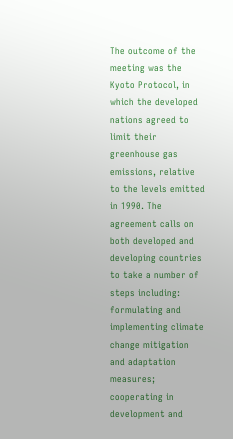The outcome of the meeting was the Kyoto Protocol, in which the developed nations agreed to limit their greenhouse gas emissions, relative to the levels emitted in 1990. The agreement calls on both developed and developing countries to take a number of steps including: formulating and implementing climate change mitigation and adaptation measures; cooperating in development and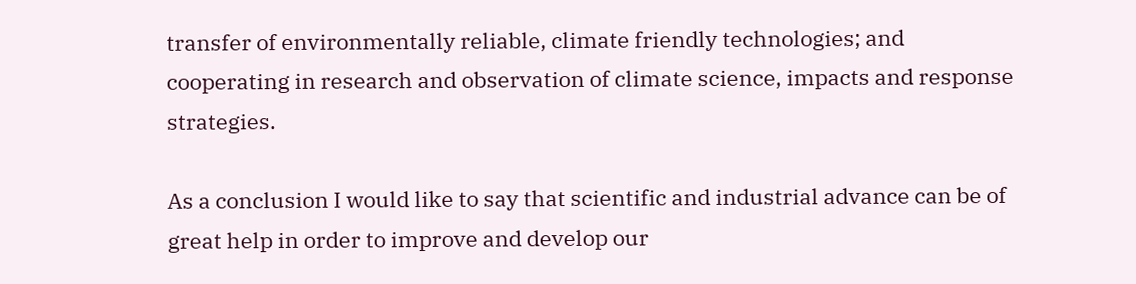transfer of environmentally reliable, climate friendly technologies; and cooperating in research and observation of climate science, impacts and response strategies.

As a conclusion I would like to say that scientific and industrial advance can be of great help in order to improve and develop our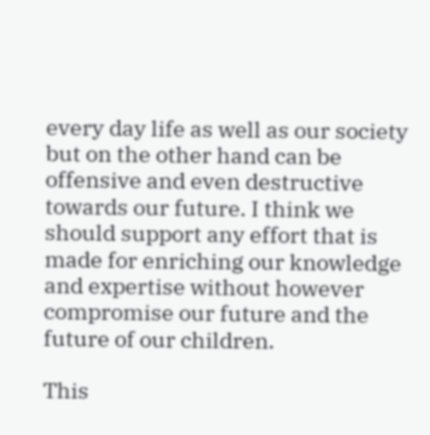every day life as well as our society but on the other hand can be offensive and even destructive towards our future. I think we should support any effort that is made for enriching our knowledge and expertise without however compromise our future and the future of our children.

This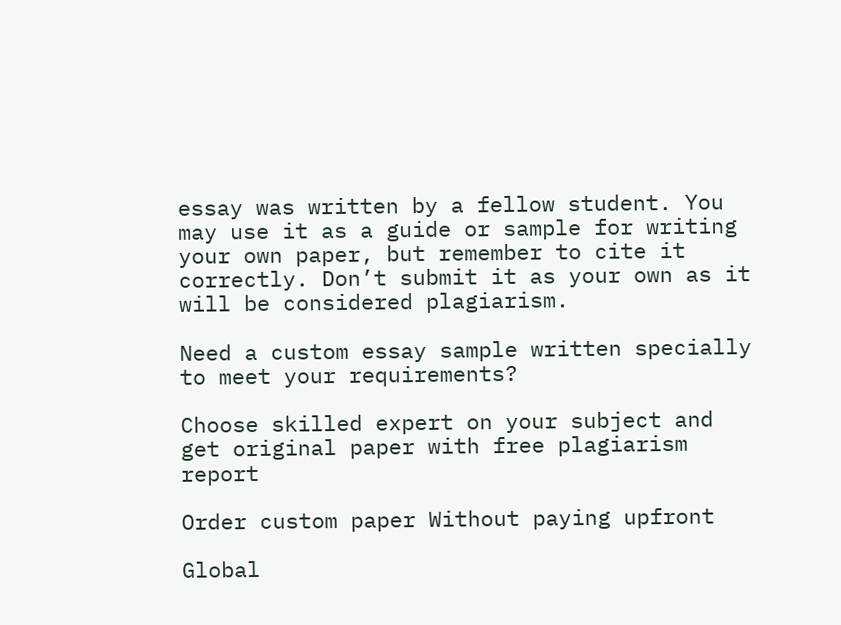essay was written by a fellow student. You may use it as a guide or sample for writing your own paper, but remember to cite it correctly. Don’t submit it as your own as it will be considered plagiarism.

Need a custom essay sample written specially to meet your requirements?

Choose skilled expert on your subject and get original paper with free plagiarism report

Order custom paper Without paying upfront

Global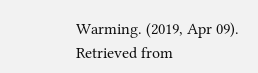Warming. (2019, Apr 09). Retrieved from